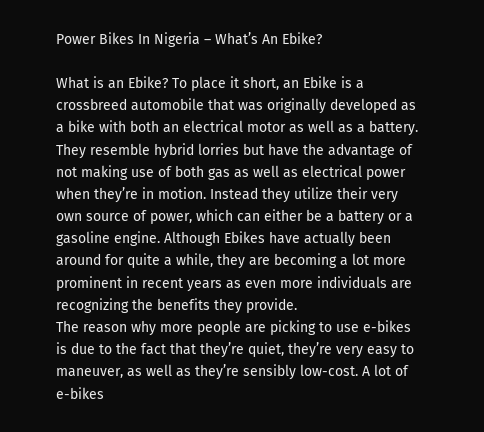Power Bikes In Nigeria – What’s An Ebike?

What is an Ebike? To place it short, an Ebike is a crossbreed automobile that was originally developed as a bike with both an electrical motor as well as a battery. They resemble hybrid lorries but have the advantage of not making use of both gas as well as electrical power when they’re in motion. Instead they utilize their very own source of power, which can either be a battery or a gasoline engine. Although Ebikes have actually been around for quite a while, they are becoming a lot more prominent in recent years as even more individuals are recognizing the benefits they provide.
The reason why more people are picking to use e-bikes is due to the fact that they’re quiet, they’re very easy to maneuver, as well as they’re sensibly low-cost. A lot of e-bikes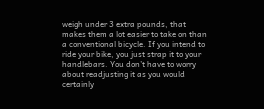weigh under 3 extra pounds, that makes them a lot easier to take on than a conventional bicycle. If you intend to ride your bike, you just strap it to your handlebars. You don’t have to worry about readjusting it as you would certainly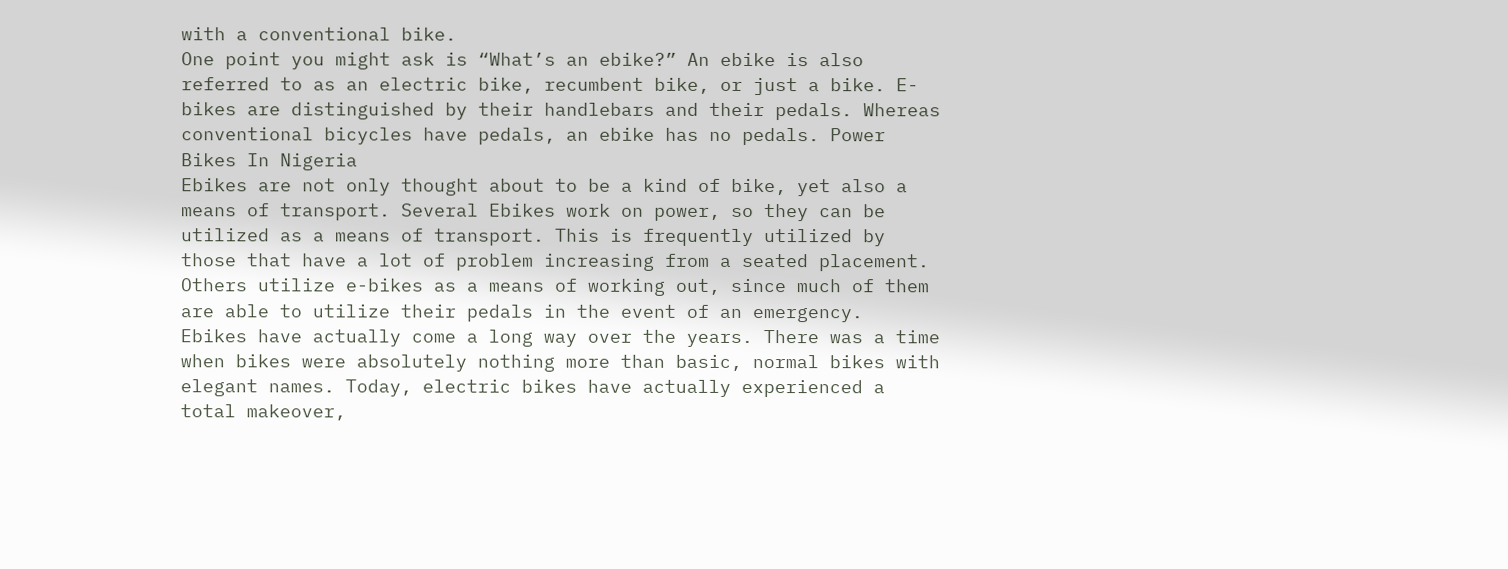with a conventional bike.
One point you might ask is “What’s an ebike?” An ebike is also referred to as an electric bike, recumbent bike, or just a bike. E-bikes are distinguished by their handlebars and their pedals. Whereas conventional bicycles have pedals, an ebike has no pedals. Power Bikes In Nigeria
Ebikes are not only thought about to be a kind of bike, yet also a means of transport. Several Ebikes work on power, so they can be utilized as a means of transport. This is frequently utilized by those that have a lot of problem increasing from a seated placement. Others utilize e-bikes as a means of working out, since much of them are able to utilize their pedals in the event of an emergency.
Ebikes have actually come a long way over the years. There was a time when bikes were absolutely nothing more than basic, normal bikes with elegant names. Today, electric bikes have actually experienced a total makeover,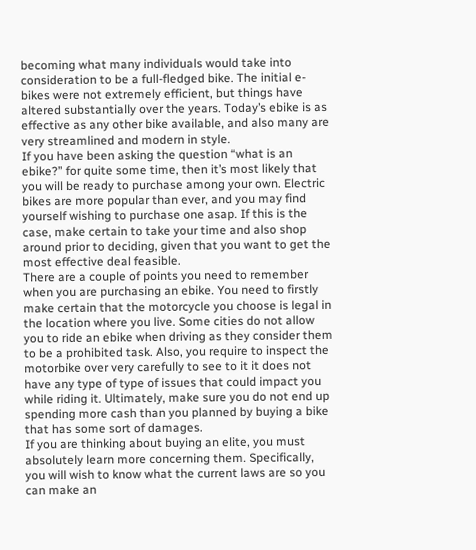becoming what many individuals would take into consideration to be a full-fledged bike. The initial e-bikes were not extremely efficient, but things have altered substantially over the years. Today’s ebike is as effective as any other bike available, and also many are very streamlined and modern in style.
If you have been asking the question “what is an ebike?” for quite some time, then it’s most likely that you will be ready to purchase among your own. Electric bikes are more popular than ever, and you may find yourself wishing to purchase one asap. If this is the case, make certain to take your time and also shop around prior to deciding, given that you want to get the most effective deal feasible.
There are a couple of points you need to remember when you are purchasing an ebike. You need to firstly make certain that the motorcycle you choose is legal in the location where you live. Some cities do not allow you to ride an ebike when driving as they consider them to be a prohibited task. Also, you require to inspect the motorbike over very carefully to see to it it does not have any type of type of issues that could impact you while riding it. Ultimately, make sure you do not end up spending more cash than you planned by buying a bike that has some sort of damages.
If you are thinking about buying an elite, you must absolutely learn more concerning them. Specifically, you will wish to know what the current laws are so you can make an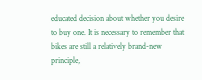educated decision about whether you desire to buy one. It is necessary to remember that bikes are still a relatively brand-new principle,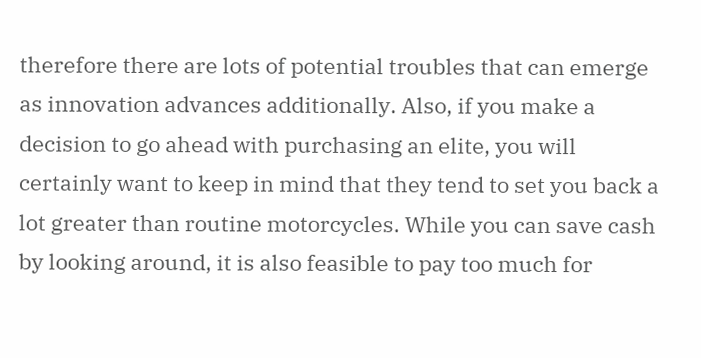therefore there are lots of potential troubles that can emerge as innovation advances additionally. Also, if you make a decision to go ahead with purchasing an elite, you will certainly want to keep in mind that they tend to set you back a lot greater than routine motorcycles. While you can save cash by looking around, it is also feasible to pay too much for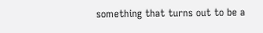something that turns out to be a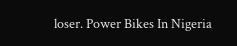loser. Power Bikes In Nigeria